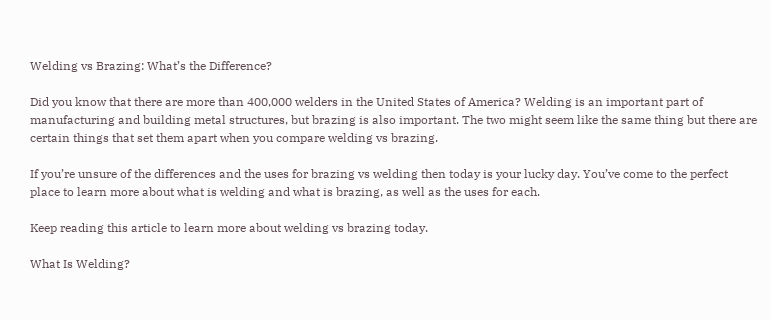Welding vs Brazing: What’s the Difference?

Did you know that there are more than 400,000 welders in the United States of America? Welding is an important part of manufacturing and building metal structures, but brazing is also important. The two might seem like the same thing but there are certain things that set them apart when you compare welding vs brazing.

If you’re unsure of the differences and the uses for brazing vs welding then today is your lucky day. You’ve come to the perfect place to learn more about what is welding and what is brazing, as well as the uses for each.

Keep reading this article to learn more about welding vs brazing today.

What Is Welding?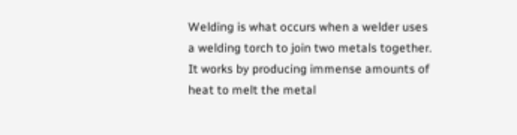Welding is what occurs when a welder uses a welding torch to join two metals together. It works by producing immense amounts of heat to melt the metal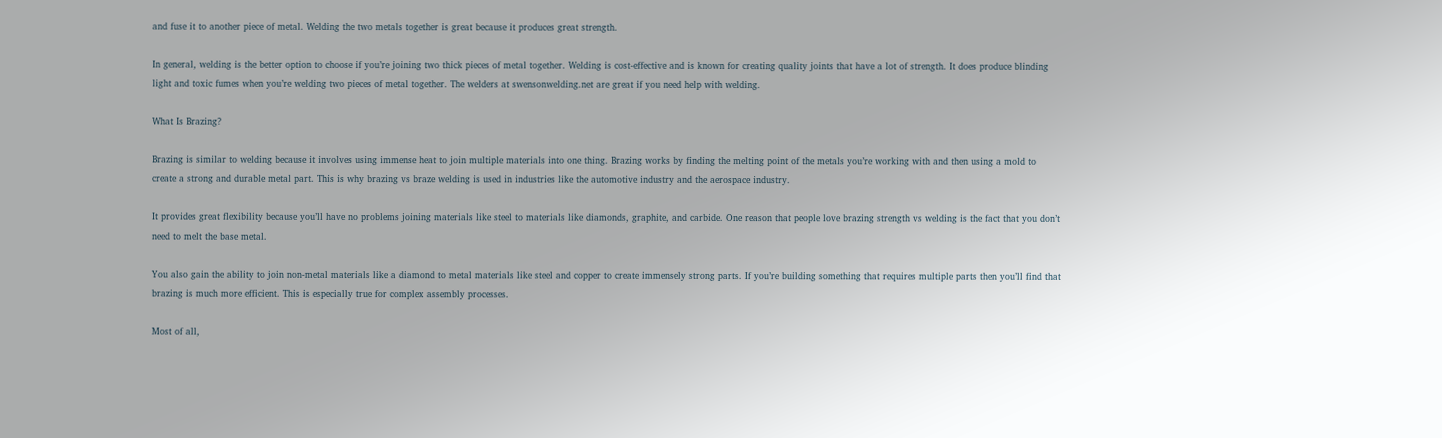and fuse it to another piece of metal. Welding the two metals together is great because it produces great strength.

In general, welding is the better option to choose if you’re joining two thick pieces of metal together. Welding is cost-effective and is known for creating quality joints that have a lot of strength. It does produce blinding light and toxic fumes when you’re welding two pieces of metal together. The welders at swensonwelding.net are great if you need help with welding.

What Is Brazing?

Brazing is similar to welding because it involves using immense heat to join multiple materials into one thing. Brazing works by finding the melting point of the metals you’re working with and then using a mold to create a strong and durable metal part. This is why brazing vs braze welding is used in industries like the automotive industry and the aerospace industry.

It provides great flexibility because you’ll have no problems joining materials like steel to materials like diamonds, graphite, and carbide. One reason that people love brazing strength vs welding is the fact that you don’t need to melt the base metal.

You also gain the ability to join non-metal materials like a diamond to metal materials like steel and copper to create immensely strong parts. If you’re building something that requires multiple parts then you’ll find that brazing is much more efficient. This is especially true for complex assembly processes.

Most of all,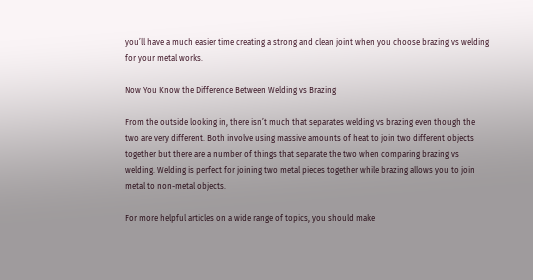you’ll have a much easier time creating a strong and clean joint when you choose brazing vs welding for your metal works.

Now You Know the Difference Between Welding vs Brazing

From the outside looking in, there isn’t much that separates welding vs brazing even though the two are very different. Both involve using massive amounts of heat to join two different objects together but there are a number of things that separate the two when comparing brazing vs welding. Welding is perfect for joining two metal pieces together while brazing allows you to join metal to non-metal objects.

For more helpful articles on a wide range of topics, you should make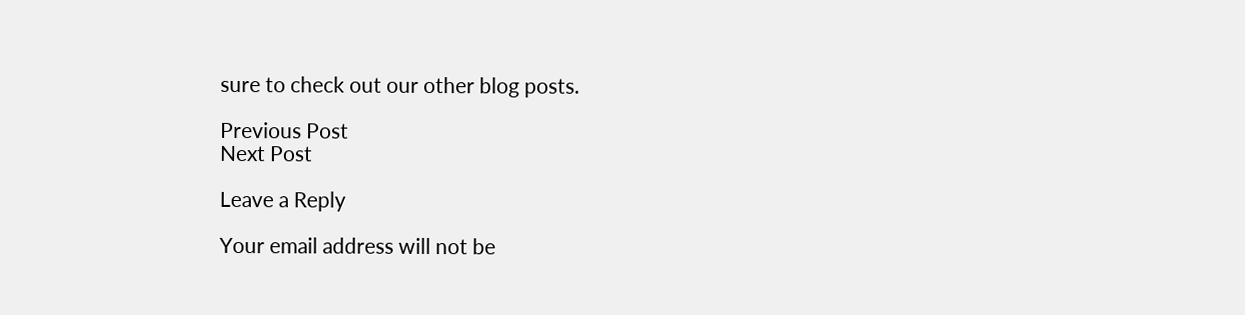sure to check out our other blog posts.

Previous Post
Next Post

Leave a Reply

Your email address will not be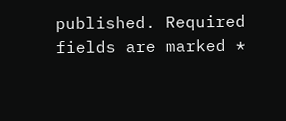published. Required fields are marked *